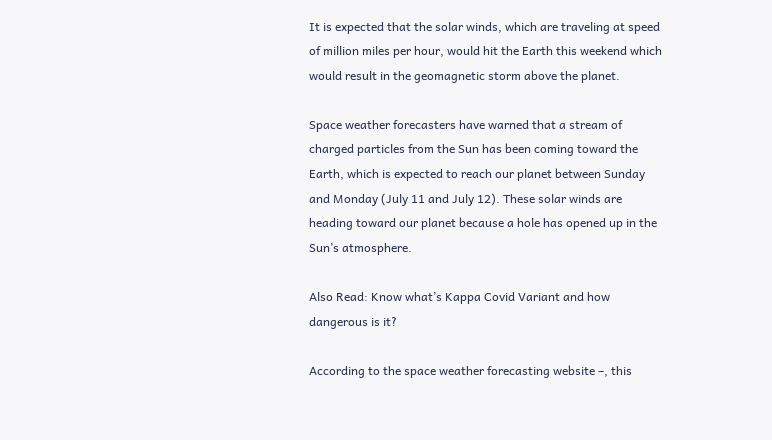It is expected that the solar winds, which are traveling at speed of million miles per hour, would hit the Earth this weekend which would result in the geomagnetic storm above the planet.

Space weather forecasters have warned that a stream of charged particles from the Sun has been coming toward the Earth, which is expected to reach our planet between Sunday and Monday (July 11 and July 12). These solar winds are heading toward our planet because a hole has opened up in the Sun’s atmosphere.

Also Read: Know what’s Kappa Covid Variant and how dangerous is it?

According to the space weather forecasting website –, this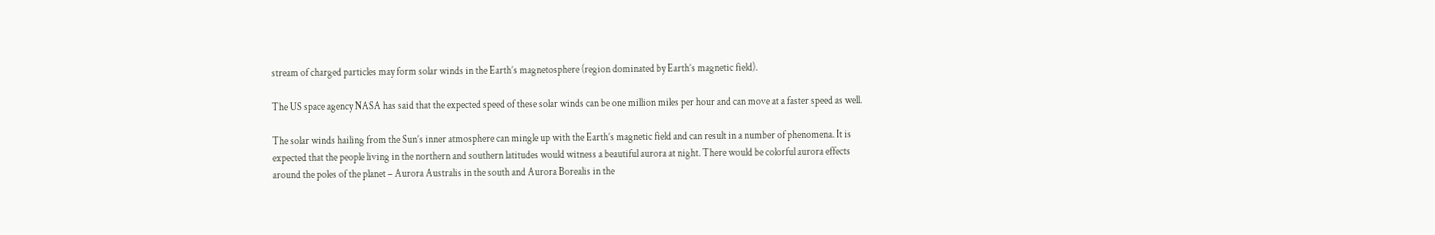stream of charged particles may form solar winds in the Earth’s magnetosphere (region dominated by Earth’s magnetic field).

The US space agency NASA has said that the expected speed of these solar winds can be one million miles per hour and can move at a faster speed as well.

The solar winds hailing from the Sun’s inner atmosphere can mingle up with the Earth’s magnetic field and can result in a number of phenomena. It is expected that the people living in the northern and southern latitudes would witness a beautiful aurora at night. There would be colorful aurora effects around the poles of the planet – Aurora Australis in the south and Aurora Borealis in the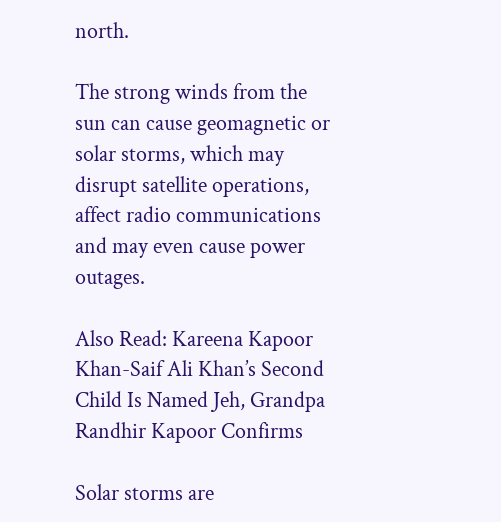north.

The strong winds from the sun can cause geomagnetic or solar storms, which may disrupt satellite operations, affect radio communications and may even cause power outages.

Also Read: Kareena Kapoor Khan-Saif Ali Khan’s Second Child Is Named Jeh, Grandpa Randhir Kapoor Confirms

Solar storms are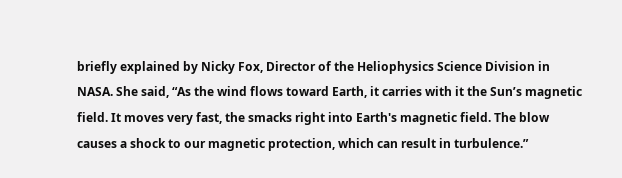briefly explained by Nicky Fox, Director of the Heliophysics Science Division in NASA. She said, “As the wind flows toward Earth, it carries with it the Sun’s magnetic field. It moves very fast, the smacks right into Earth's magnetic field. The blow causes a shock to our magnetic protection, which can result in turbulence.”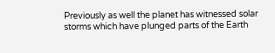Previously as well the planet has witnessed solar storms which have plunged parts of the Earth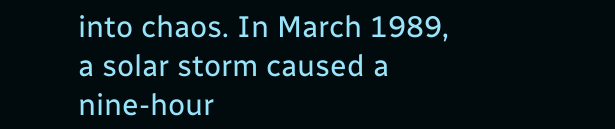into chaos. In March 1989, a solar storm caused a nine-hour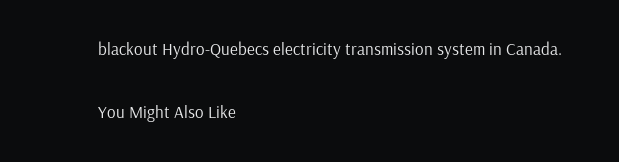blackout Hydro-Quebecs electricity transmission system in Canada.

You Might Also Like